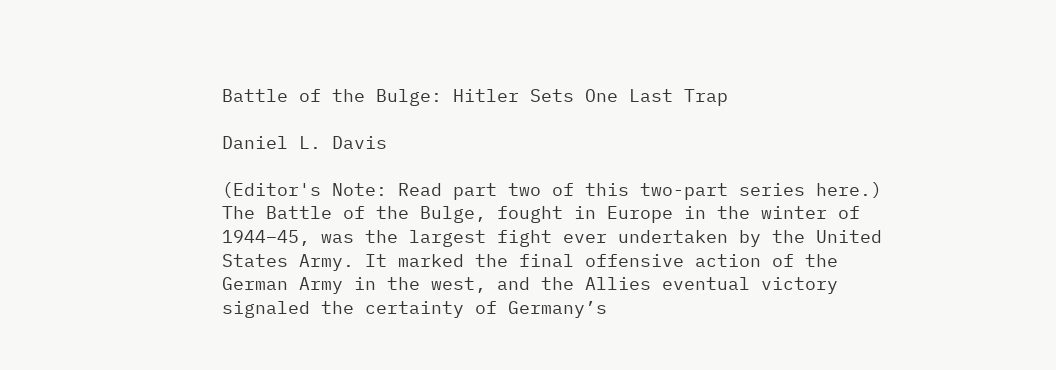Battle of the Bulge: Hitler Sets One Last Trap

Daniel L. Davis

(Editor's Note: Read part two of this two-part series here.) The Battle of the Bulge, fought in Europe in the winter of 1944–45, was the largest fight ever undertaken by the United States Army. It marked the final offensive action of the German Army in the west, and the Allies eventual victory signaled the certainty of Germany’s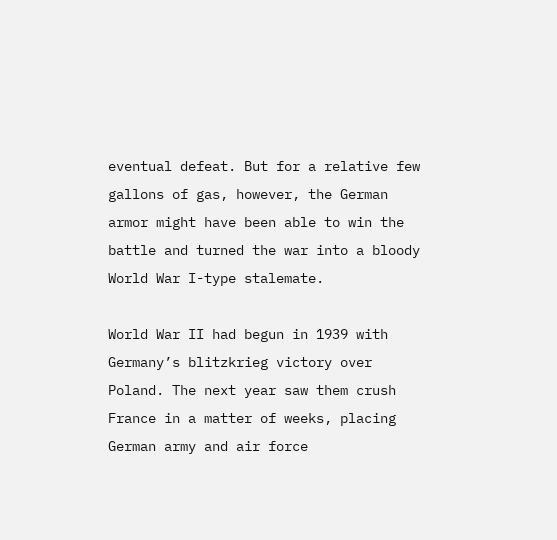eventual defeat. But for a relative few gallons of gas, however, the German armor might have been able to win the battle and turned the war into a bloody World War I-type stalemate.

World War II had begun in 1939 with Germany’s blitzkrieg victory over Poland. The next year saw them crush France in a matter of weeks, placing German army and air force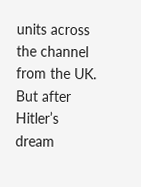units across the channel from the UK. But after Hitler’s dream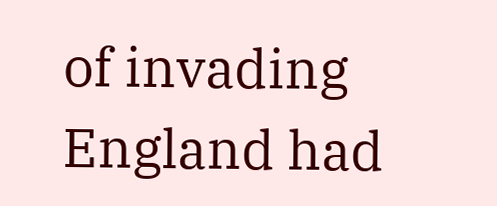of invading England had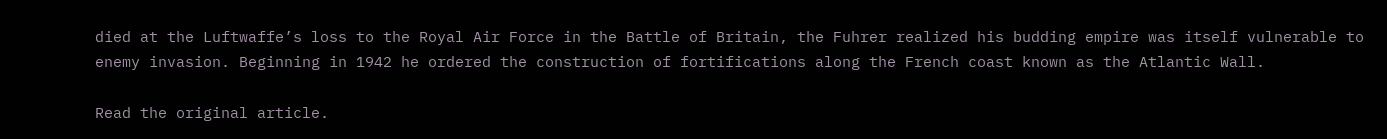died at the Luftwaffe’s loss to the Royal Air Force in the Battle of Britain, the Fuhrer realized his budding empire was itself vulnerable to enemy invasion. Beginning in 1942 he ordered the construction of fortifications along the French coast known as the Atlantic Wall.

Read the original article.